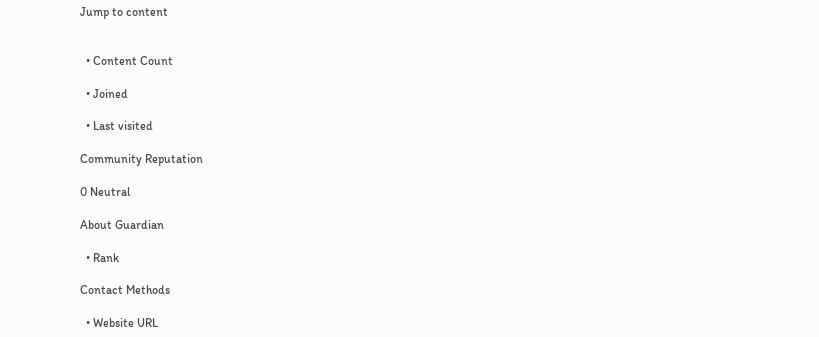Jump to content


  • Content Count

  • Joined

  • Last visited

Community Reputation

0 Neutral

About Guardian

  • Rank

Contact Methods

  • Website URL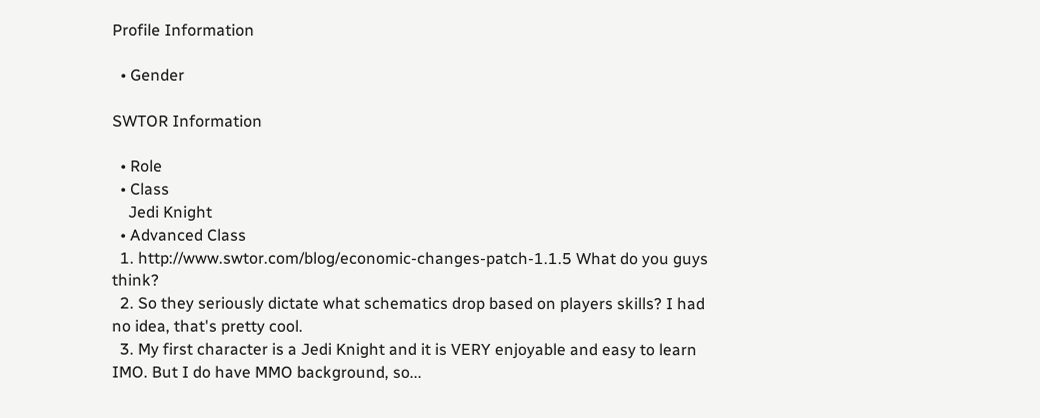Profile Information

  • Gender

SWTOR Information

  • Role
  • Class
    Jedi Knight
  • Advanced Class
  1. http://www.swtor.com/blog/economic-changes-patch-1.1.5 What do you guys think?
  2. So they seriously dictate what schematics drop based on players skills? I had no idea, that's pretty cool.
  3. My first character is a Jedi Knight and it is VERY enjoyable and easy to learn IMO. But I do have MMO background, so...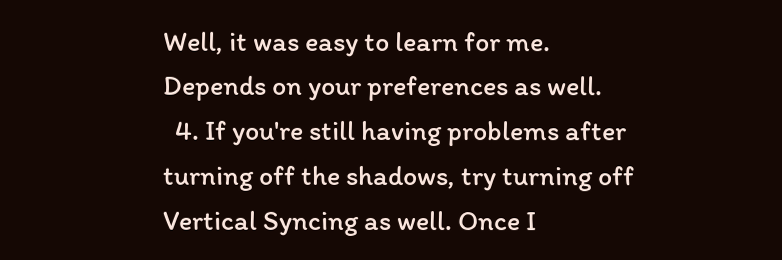Well, it was easy to learn for me. Depends on your preferences as well.
  4. If you're still having problems after turning off the shadows, try turning off Vertical Syncing as well. Once I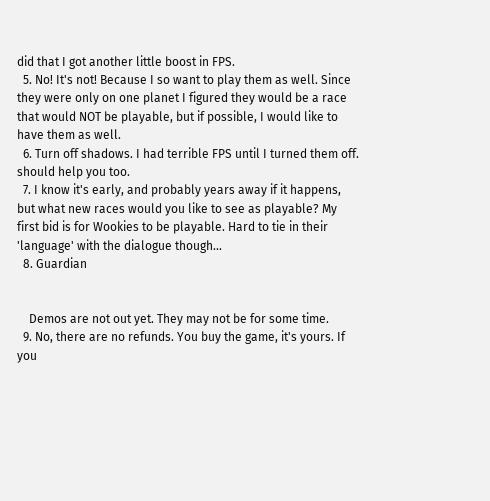did that I got another little boost in FPS.
  5. No! It's not! Because I so want to play them as well. Since they were only on one planet I figured they would be a race that would NOT be playable, but if possible, I would like to have them as well.
  6. Turn off shadows. I had terrible FPS until I turned them off. should help you too.
  7. I know it's early, and probably years away if it happens, but what new races would you like to see as playable? My first bid is for Wookies to be playable. Hard to tie in their 'language' with the dialogue though...
  8. Guardian


    Demos are not out yet. They may not be for some time.
  9. No, there are no refunds. You buy the game, it's yours. If you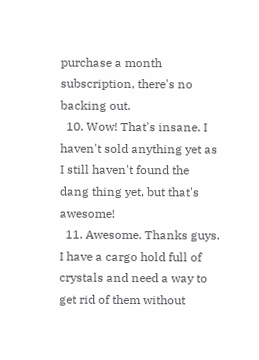purchase a month subscription, there's no backing out.
  10. Wow! That's insane. I haven't sold anything yet as I still haven't found the dang thing yet, but that's awesome!
  11. Awesome. Thanks guys. I have a cargo hold full of crystals and need a way to get rid of them without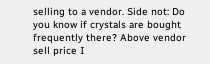selling to a vendor. Side not: Do you know if crystals are bought frequently there? Above vendor sell price I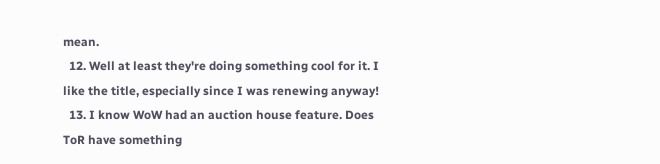mean.
  12. Well at least they're doing something cool for it. I like the title, especially since I was renewing anyway!
  13. I know WoW had an auction house feature. Does ToR have something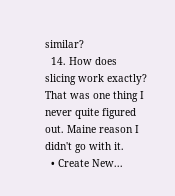similar?
  14. How does slicing work exactly? That was one thing I never quite figured out. Maine reason I didn't go with it.
  • Create New...